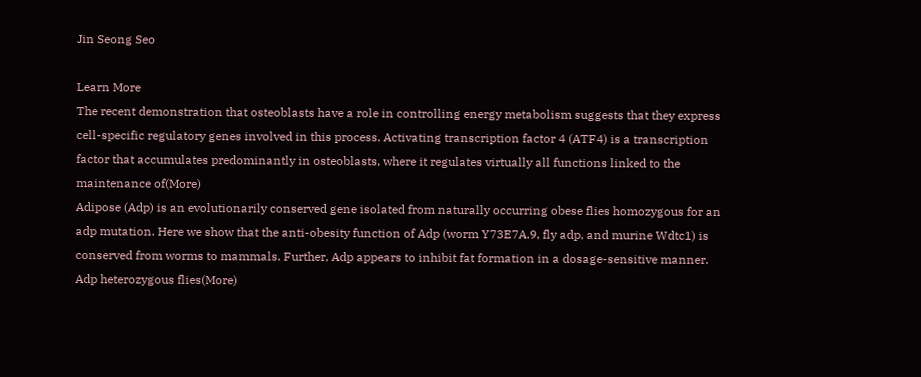Jin Seong Seo

Learn More
The recent demonstration that osteoblasts have a role in controlling energy metabolism suggests that they express cell-specific regulatory genes involved in this process. Activating transcription factor 4 (ATF4) is a transcription factor that accumulates predominantly in osteoblasts, where it regulates virtually all functions linked to the maintenance of(More)
Adipose (Adp) is an evolutionarily conserved gene isolated from naturally occurring obese flies homozygous for an adp mutation. Here we show that the anti-obesity function of Adp (worm Y73E7A.9, fly adp, and murine Wdtc1) is conserved from worms to mammals. Further, Adp appears to inhibit fat formation in a dosage-sensitive manner. Adp heterozygous flies(More)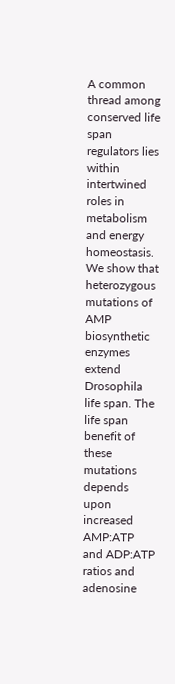A common thread among conserved life span regulators lies within intertwined roles in metabolism and energy homeostasis. We show that heterozygous mutations of AMP biosynthetic enzymes extend Drosophila life span. The life span benefit of these mutations depends upon increased AMP:ATP and ADP:ATP ratios and adenosine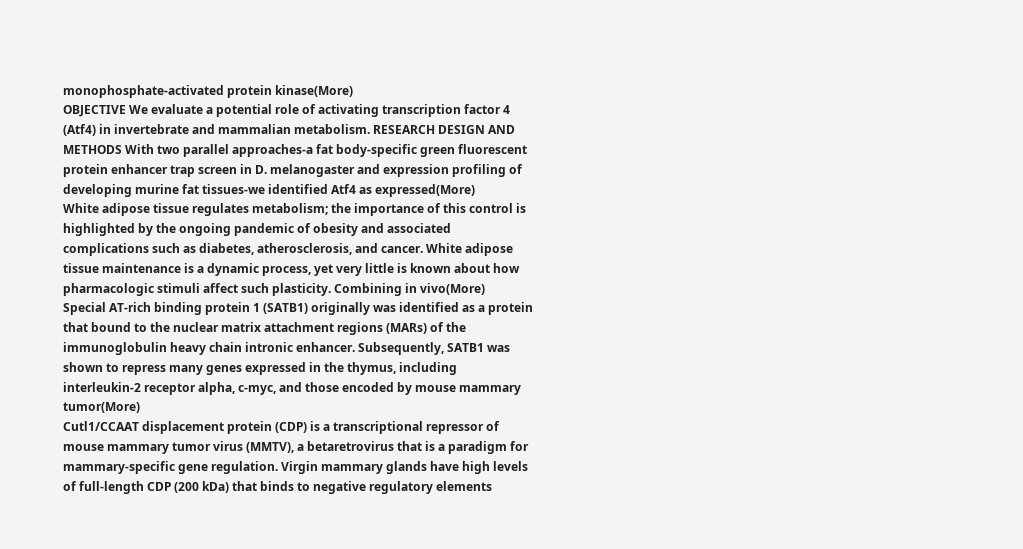monophosphate-activated protein kinase(More)
OBJECTIVE We evaluate a potential role of activating transcription factor 4 (Atf4) in invertebrate and mammalian metabolism. RESEARCH DESIGN AND METHODS With two parallel approaches-a fat body-specific green fluorescent protein enhancer trap screen in D. melanogaster and expression profiling of developing murine fat tissues-we identified Atf4 as expressed(More)
White adipose tissue regulates metabolism; the importance of this control is highlighted by the ongoing pandemic of obesity and associated complications such as diabetes, atherosclerosis, and cancer. White adipose tissue maintenance is a dynamic process, yet very little is known about how pharmacologic stimuli affect such plasticity. Combining in vivo(More)
Special AT-rich binding protein 1 (SATB1) originally was identified as a protein that bound to the nuclear matrix attachment regions (MARs) of the immunoglobulin heavy chain intronic enhancer. Subsequently, SATB1 was shown to repress many genes expressed in the thymus, including interleukin-2 receptor alpha, c-myc, and those encoded by mouse mammary tumor(More)
Cutl1/CCAAT displacement protein (CDP) is a transcriptional repressor of mouse mammary tumor virus (MMTV), a betaretrovirus that is a paradigm for mammary-specific gene regulation. Virgin mammary glands have high levels of full-length CDP (200 kDa) that binds to negative regulatory elements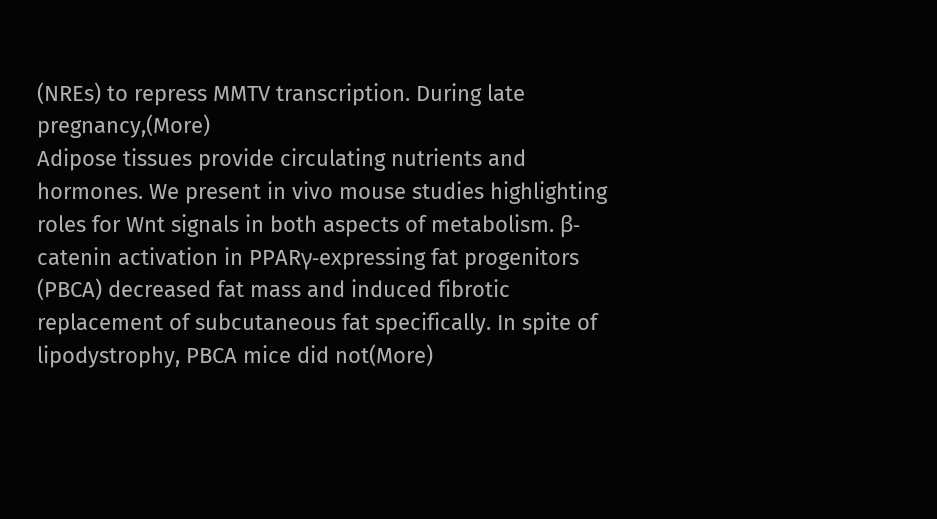(NREs) to repress MMTV transcription. During late pregnancy,(More)
Adipose tissues provide circulating nutrients and hormones. We present in vivo mouse studies highlighting roles for Wnt signals in both aspects of metabolism. β-catenin activation in PPARγ-expressing fat progenitors (PBCA) decreased fat mass and induced fibrotic replacement of subcutaneous fat specifically. In spite of lipodystrophy, PBCA mice did not(More)